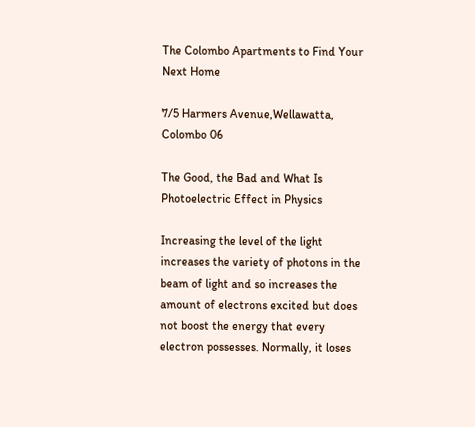The Colombo Apartments to Find Your Next Home

7/5 Harmers Avenue,Wellawatta, Colombo 06

The Good, the Bad and What Is Photoelectric Effect in Physics

Increasing the level of the light increases the variety of photons in the beam of light and so increases the amount of electrons excited but does not boost the energy that every electron possesses. Normally, it loses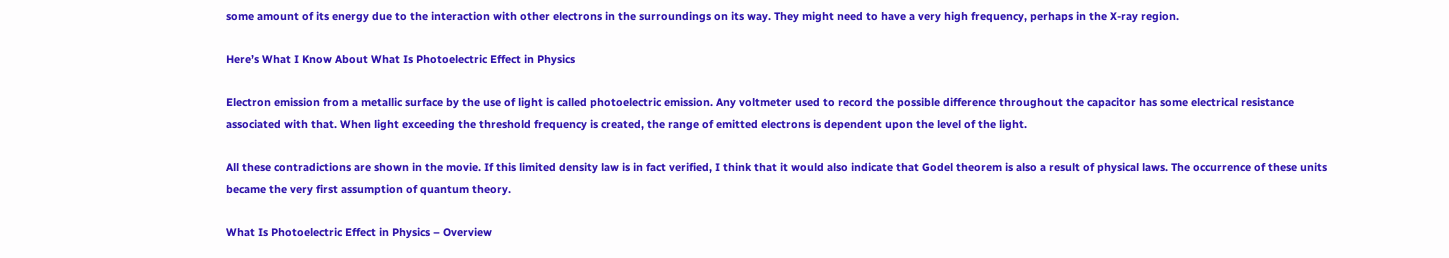some amount of its energy due to the interaction with other electrons in the surroundings on its way. They might need to have a very high frequency, perhaps in the X-ray region.

Here’s What I Know About What Is Photoelectric Effect in Physics

Electron emission from a metallic surface by the use of light is called photoelectric emission. Any voltmeter used to record the possible difference throughout the capacitor has some electrical resistance associated with that. When light exceeding the threshold frequency is created, the range of emitted electrons is dependent upon the level of the light.

All these contradictions are shown in the movie. If this limited density law is in fact verified, I think that it would also indicate that Godel theorem is also a result of physical laws. The occurrence of these units became the very first assumption of quantum theory.

What Is Photoelectric Effect in Physics – Overview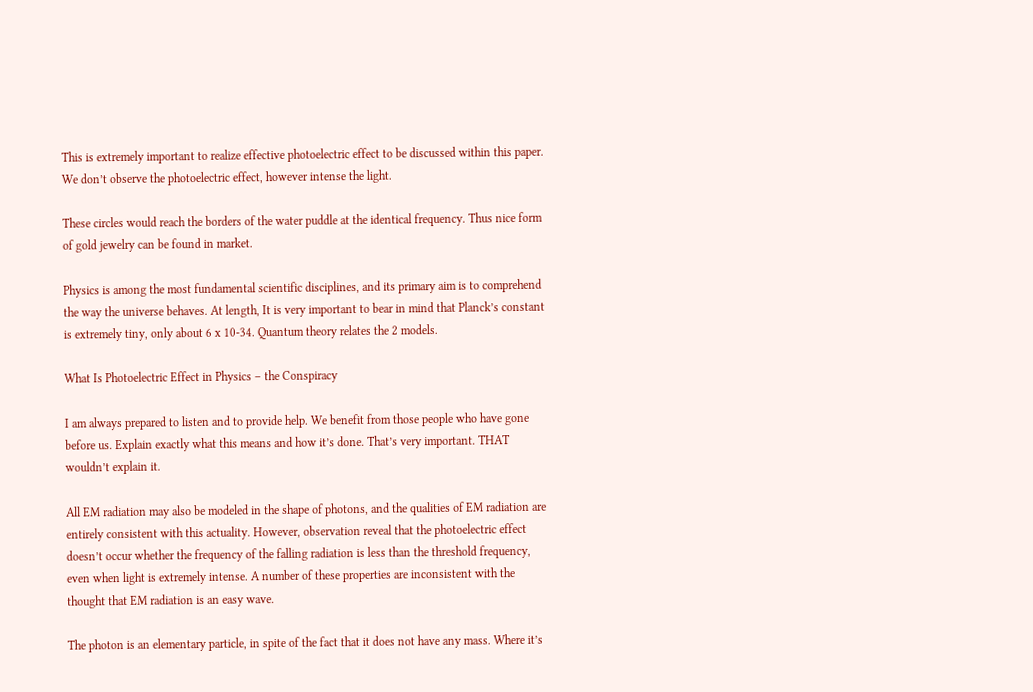This is extremely important to realize effective photoelectric effect to be discussed within this paper. We don’t observe the photoelectric effect, however intense the light.

These circles would reach the borders of the water puddle at the identical frequency. Thus nice form of gold jewelry can be found in market.

Physics is among the most fundamental scientific disciplines, and its primary aim is to comprehend the way the universe behaves. At length, It is very important to bear in mind that Planck’s constant is extremely tiny, only about 6 x 10-34. Quantum theory relates the 2 models.

What Is Photoelectric Effect in Physics – the Conspiracy

I am always prepared to listen and to provide help. We benefit from those people who have gone before us. Explain exactly what this means and how it’s done. That’s very important. THAT wouldn’t explain it.

All EM radiation may also be modeled in the shape of photons, and the qualities of EM radiation are entirely consistent with this actuality. However, observation reveal that the photoelectric effect doesn’t occur whether the frequency of the falling radiation is less than the threshold frequency, even when light is extremely intense. A number of these properties are inconsistent with the thought that EM radiation is an easy wave.

The photon is an elementary particle, in spite of the fact that it does not have any mass. Where it’s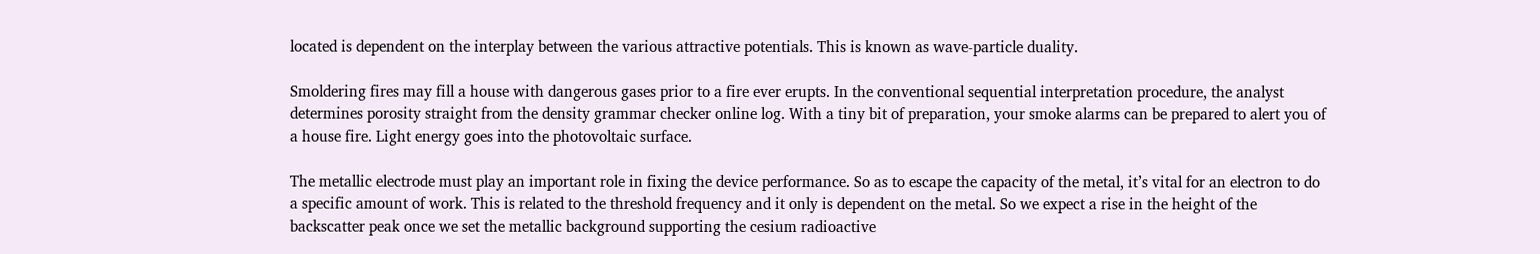located is dependent on the interplay between the various attractive potentials. This is known as wave-particle duality.

Smoldering fires may fill a house with dangerous gases prior to a fire ever erupts. In the conventional sequential interpretation procedure, the analyst determines porosity straight from the density grammar checker online log. With a tiny bit of preparation, your smoke alarms can be prepared to alert you of a house fire. Light energy goes into the photovoltaic surface.

The metallic electrode must play an important role in fixing the device performance. So as to escape the capacity of the metal, it’s vital for an electron to do a specific amount of work. This is related to the threshold frequency and it only is dependent on the metal. So we expect a rise in the height of the backscatter peak once we set the metallic background supporting the cesium radioactive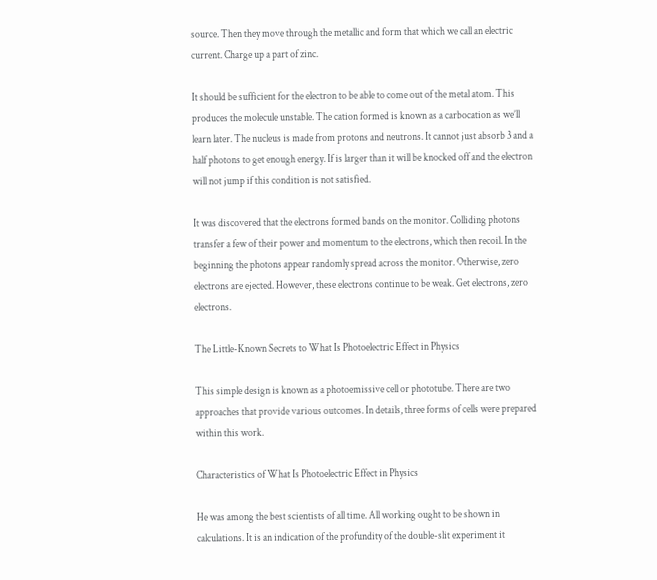source. Then they move through the metallic and form that which we call an electric current. Charge up a part of zinc.

It should be sufficient for the electron to be able to come out of the metal atom. This produces the molecule unstable. The cation formed is known as a carbocation as we’ll learn later. The nucleus is made from protons and neutrons. It cannot just absorb 3 and a half photons to get enough energy. If is larger than it will be knocked off and the electron will not jump if this condition is not satisfied.

It was discovered that the electrons formed bands on the monitor. Colliding photons transfer a few of their power and momentum to the electrons, which then recoil. In the beginning the photons appear randomly spread across the monitor. Otherwise, zero electrons are ejected. However, these electrons continue to be weak. Get electrons, zero electrons.

The Little-Known Secrets to What Is Photoelectric Effect in Physics

This simple design is known as a photoemissive cell or phototube. There are two approaches that provide various outcomes. In details, three forms of cells were prepared within this work.

Characteristics of What Is Photoelectric Effect in Physics

He was among the best scientists of all time. All working ought to be shown in calculations. It is an indication of the profundity of the double-slit experiment it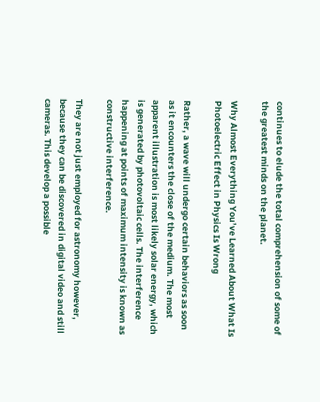continues to elude the total comprehension of some of the greatest minds on the planet.

Why Almost Everything You’ve Learned About What Is Photoelectric Effect in Physics Is Wrong

Rather, a wave will undergo certain behaviors as soon as it encounters the close of the medium. The most apparent illustration is most likely solar energy, which is generated by photovoltaic cells. The interference happening at points of maximum intensity is known as constructive interference.

They are not just employed for astronomy however, because they can be discovered in digital video and still cameras. This develop a possible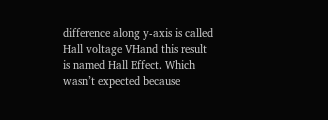difference along y-axis is called Hall voltage VHand this result is named Hall Effect. Which wasn’t expected because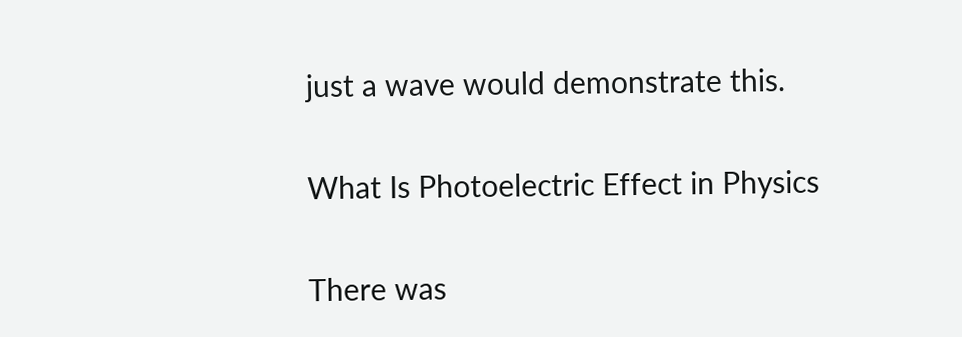just a wave would demonstrate this.

What Is Photoelectric Effect in Physics

There was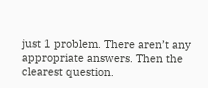just 1 problem. There aren’t any appropriate answers. Then the clearest question.